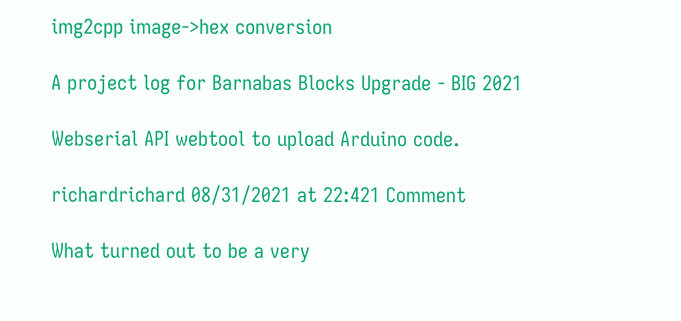img2cpp image->hex conversion

A project log for Barnabas Blocks Upgrade - BIG 2021

Webserial API webtool to upload Arduino code.

richardrichard 08/31/2021 at 22:421 Comment

What turned out to be a very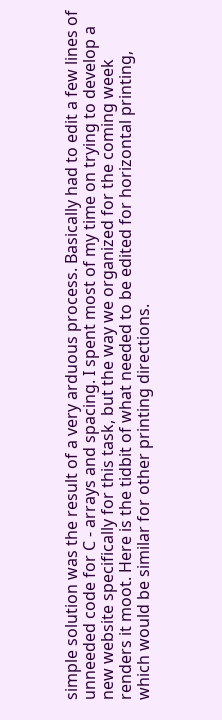simple solution was the result of a very arduous process. Basically had to edit a few lines of unneeded code for C - arrays and spacing. I spent most of my time on trying to develop a new website specifically for this task, but the way we organized for the coming week renders it moot. Here is the tidbit of what needed to be edited for horizontal printing, which would be similar for other printing directions.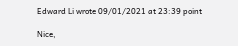Edward Li wrote 09/01/2021 at 23:39 point

Nice,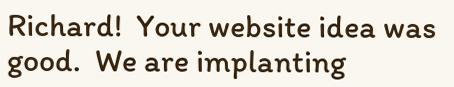Richard!  Your website idea was good.  We are implanting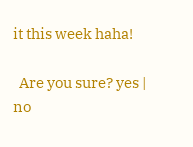it this week haha!

  Are you sure? yes | no